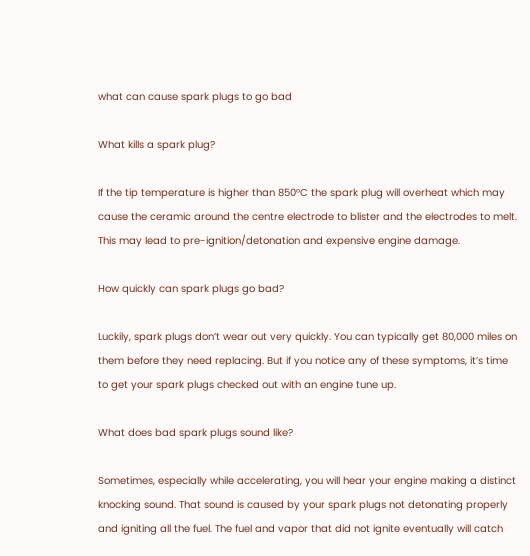what can cause spark plugs to go bad

What kills a spark plug?

If the tip temperature is higher than 850°C the spark plug will overheat which may cause the ceramic around the centre electrode to blister and the electrodes to melt. This may lead to pre-ignition/detonation and expensive engine damage.

How quickly can spark plugs go bad?

Luckily, spark plugs don’t wear out very quickly. You can typically get 80,000 miles on them before they need replacing. But if you notice any of these symptoms, it’s time to get your spark plugs checked out with an engine tune up.

What does bad spark plugs sound like?

Sometimes, especially while accelerating, you will hear your engine making a distinct knocking sound. That sound is caused by your spark plugs not detonating properly and igniting all the fuel. The fuel and vapor that did not ignite eventually will catch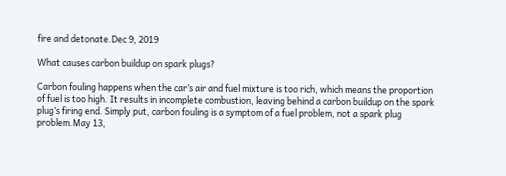fire and detonate.Dec 9, 2019

What causes carbon buildup on spark plugs?

Carbon fouling happens when the car’s air and fuel mixture is too rich, which means the proportion of fuel is too high. It results in incomplete combustion, leaving behind a carbon buildup on the spark plug’s firing end. Simply put, carbon fouling is a symptom of a fuel problem, not a spark plug problem.May 13,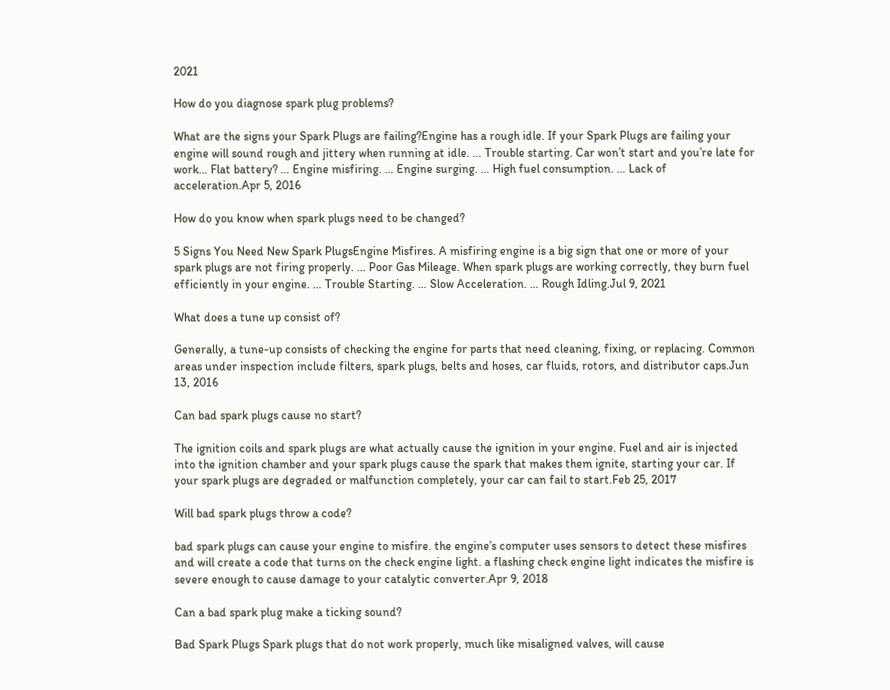2021

How do you diagnose spark plug problems?

What are the signs your Spark Plugs are failing?Engine has a rough idle. If your Spark Plugs are failing your engine will sound rough and jittery when running at idle. … Trouble starting. Car won’t start and you’re late for work… Flat battery? … Engine misfiring. … Engine surging. … High fuel consumption. … Lack of acceleration.Apr 5, 2016

How do you know when spark plugs need to be changed?

5 Signs You Need New Spark PlugsEngine Misfires. A misfiring engine is a big sign that one or more of your spark plugs are not firing properly. … Poor Gas Mileage. When spark plugs are working correctly, they burn fuel efficiently in your engine. … Trouble Starting. … Slow Acceleration. … Rough Idling.Jul 9, 2021

What does a tune up consist of?

Generally, a tune-up consists of checking the engine for parts that need cleaning, fixing, or replacing. Common areas under inspection include filters, spark plugs, belts and hoses, car fluids, rotors, and distributor caps.Jun 13, 2016

Can bad spark plugs cause no start?

The ignition coils and spark plugs are what actually cause the ignition in your engine. Fuel and air is injected into the ignition chamber and your spark plugs cause the spark that makes them ignite, starting your car. If your spark plugs are degraded or malfunction completely, your car can fail to start.Feb 25, 2017

Will bad spark plugs throw a code?

bad spark plugs can cause your engine to misfire. the engine’s computer uses sensors to detect these misfires and will create a code that turns on the check engine light. a flashing check engine light indicates the misfire is severe enough to cause damage to your catalytic converter.Apr 9, 2018

Can a bad spark plug make a ticking sound?

Bad Spark Plugs Spark plugs that do not work properly, much like misaligned valves, will cause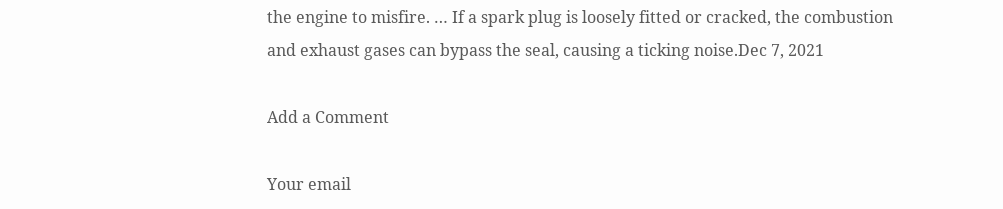the engine to misfire. … If a spark plug is loosely fitted or cracked, the combustion and exhaust gases can bypass the seal, causing a ticking noise.Dec 7, 2021

Add a Comment

Your email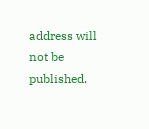address will not be published.